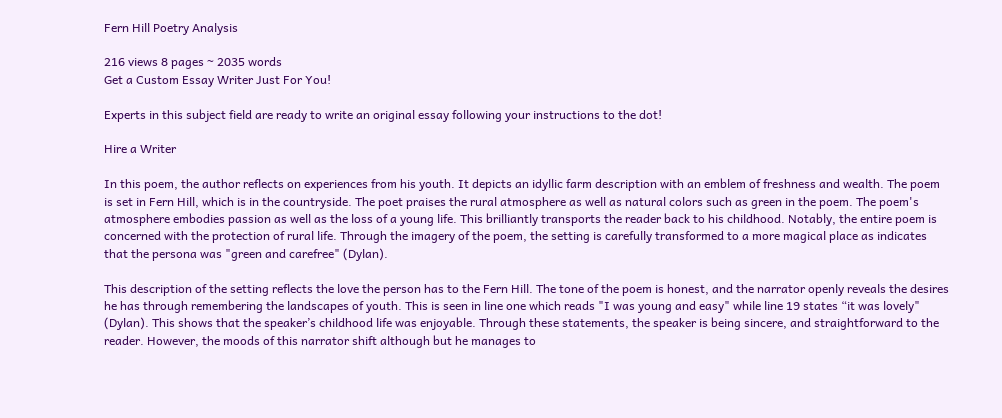Fern Hill Poetry Analysis

216 views 8 pages ~ 2035 words
Get a Custom Essay Writer Just For You!

Experts in this subject field are ready to write an original essay following your instructions to the dot!

Hire a Writer

In this poem, the author reflects on experiences from his youth. It depicts an idyllic farm description with an emblem of freshness and wealth. The poem is set in Fern Hill, which is in the countryside. The poet praises the rural atmosphere as well as natural colors such as green in the poem. The poem's atmosphere embodies passion as well as the loss of a young life. This brilliantly transports the reader back to his childhood. Notably, the entire poem is concerned with the protection of rural life. Through the imagery of the poem, the setting is carefully transformed to a more magical place as indicates that the persona was "green and carefree" (Dylan).

This description of the setting reflects the love the person has to the Fern Hill. The tone of the poem is honest, and the narrator openly reveals the desires he has through remembering the landscapes of youth. This is seen in line one which reads "I was young and easy" while line 19 states “it was lovely" (Dylan). This shows that the speaker’s childhood life was enjoyable. Through these statements, the speaker is being sincere, and straightforward to the reader. However, the moods of this narrator shift although but he manages to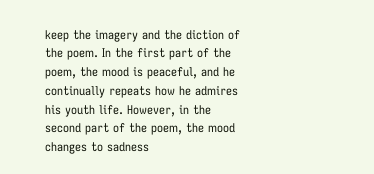keep the imagery and the diction of the poem. In the first part of the poem, the mood is peaceful, and he continually repeats how he admires his youth life. However, in the second part of the poem, the mood changes to sadness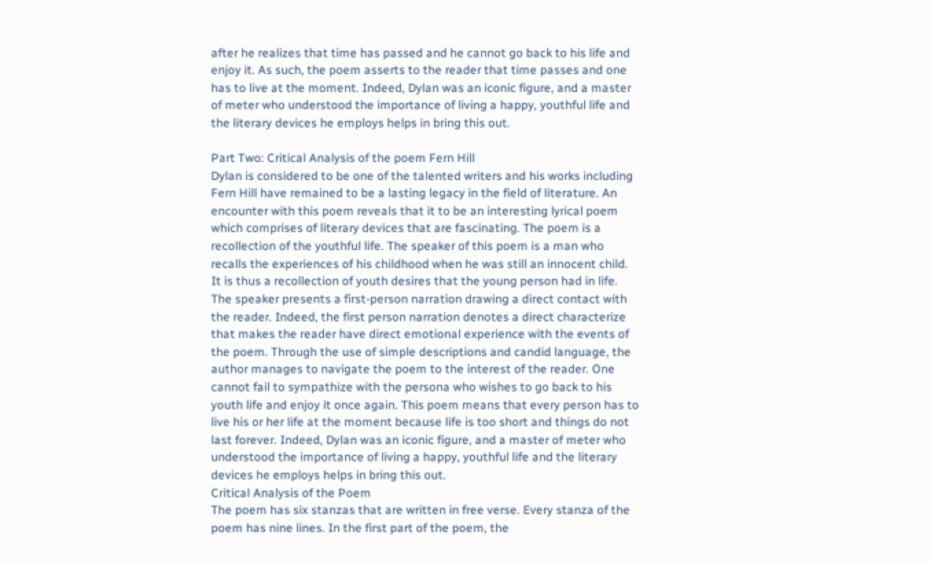after he realizes that time has passed and he cannot go back to his life and enjoy it. As such, the poem asserts to the reader that time passes and one has to live at the moment. Indeed, Dylan was an iconic figure, and a master of meter who understood the importance of living a happy, youthful life and the literary devices he employs helps in bring this out.

Part Two: Critical Analysis of the poem Fern Hill
Dylan is considered to be one of the talented writers and his works including Fern Hill have remained to be a lasting legacy in the field of literature. An encounter with this poem reveals that it to be an interesting lyrical poem which comprises of literary devices that are fascinating. The poem is a recollection of the youthful life. The speaker of this poem is a man who recalls the experiences of his childhood when he was still an innocent child. It is thus a recollection of youth desires that the young person had in life. The speaker presents a first-person narration drawing a direct contact with the reader. Indeed, the first person narration denotes a direct characterize that makes the reader have direct emotional experience with the events of the poem. Through the use of simple descriptions and candid language, the author manages to navigate the poem to the interest of the reader. One cannot fail to sympathize with the persona who wishes to go back to his youth life and enjoy it once again. This poem means that every person has to live his or her life at the moment because life is too short and things do not last forever. Indeed, Dylan was an iconic figure, and a master of meter who understood the importance of living a happy, youthful life and the literary devices he employs helps in bring this out.
Critical Analysis of the Poem
The poem has six stanzas that are written in free verse. Every stanza of the poem has nine lines. In the first part of the poem, the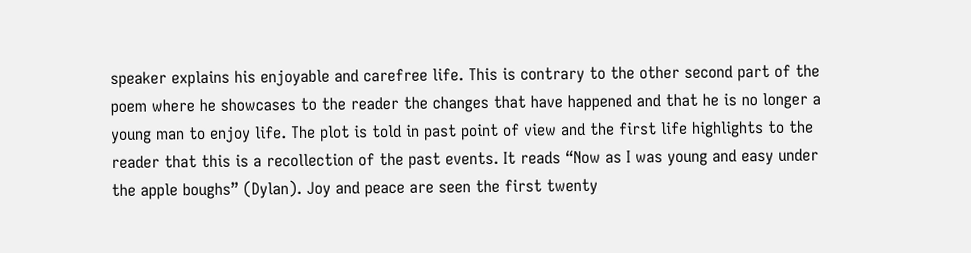speaker explains his enjoyable and carefree life. This is contrary to the other second part of the poem where he showcases to the reader the changes that have happened and that he is no longer a young man to enjoy life. The plot is told in past point of view and the first life highlights to the reader that this is a recollection of the past events. It reads “Now as I was young and easy under the apple boughs” (Dylan). Joy and peace are seen the first twenty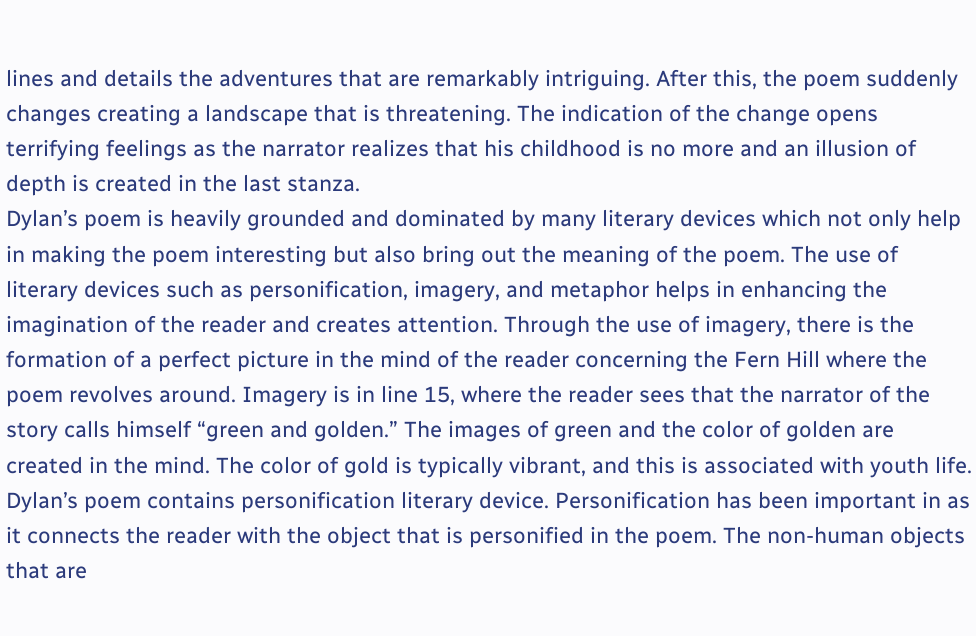lines and details the adventures that are remarkably intriguing. After this, the poem suddenly changes creating a landscape that is threatening. The indication of the change opens terrifying feelings as the narrator realizes that his childhood is no more and an illusion of depth is created in the last stanza.
Dylan’s poem is heavily grounded and dominated by many literary devices which not only help in making the poem interesting but also bring out the meaning of the poem. The use of literary devices such as personification, imagery, and metaphor helps in enhancing the imagination of the reader and creates attention. Through the use of imagery, there is the formation of a perfect picture in the mind of the reader concerning the Fern Hill where the poem revolves around. Imagery is in line 15, where the reader sees that the narrator of the story calls himself “green and golden.” The images of green and the color of golden are created in the mind. The color of gold is typically vibrant, and this is associated with youth life.
Dylan’s poem contains personification literary device. Personification has been important in as it connects the reader with the object that is personified in the poem. The non-human objects that are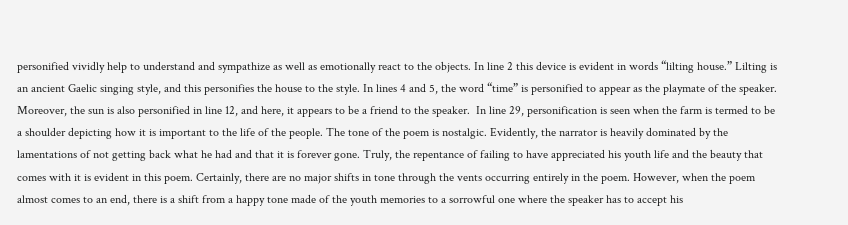personified vividly help to understand and sympathize as well as emotionally react to the objects. In line 2 this device is evident in words “lilting house.” Lilting is an ancient Gaelic singing style, and this personifies the house to the style. In lines 4 and 5, the word “time” is personified to appear as the playmate of the speaker. Moreover, the sun is also personified in line 12, and here, it appears to be a friend to the speaker.  In line 29, personification is seen when the farm is termed to be a shoulder depicting how it is important to the life of the people. The tone of the poem is nostalgic. Evidently, the narrator is heavily dominated by the lamentations of not getting back what he had and that it is forever gone. Truly, the repentance of failing to have appreciated his youth life and the beauty that comes with it is evident in this poem. Certainly, there are no major shifts in tone through the vents occurring entirely in the poem. However, when the poem almost comes to an end, there is a shift from a happy tone made of the youth memories to a sorrowful one where the speaker has to accept his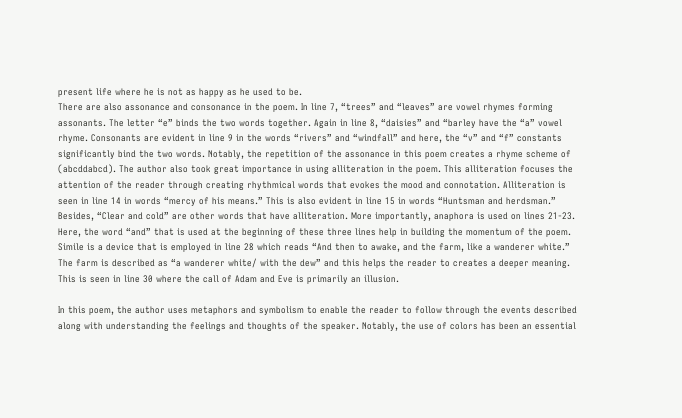present life where he is not as happy as he used to be.
There are also assonance and consonance in the poem. In line 7, “trees” and “leaves” are vowel rhymes forming assonants. The letter “e” binds the two words together. Again in line 8, “daisies” and “barley have the “a” vowel rhyme. Consonants are evident in line 9 in the words “rivers” and “windfall” and here, the “v” and “f” constants significantly bind the two words. Notably, the repetition of the assonance in this poem creates a rhyme scheme of (abcddabcd). The author also took great importance in using alliteration in the poem. This alliteration focuses the attention of the reader through creating rhythmical words that evokes the mood and connotation. Alliteration is seen in line 14 in words “mercy of his means.” This is also evident in line 15 in words “Huntsman and herdsman.” Besides, “Clear and cold” are other words that have alliteration. More importantly, anaphora is used on lines 21-23. Here, the word “and” that is used at the beginning of these three lines help in building the momentum of the poem. Simile is a device that is employed in line 28 which reads “And then to awake, and the farm, like a wanderer white.” The farm is described as “a wanderer white/ with the dew” and this helps the reader to creates a deeper meaning. This is seen in line 30 where the call of Adam and Eve is primarily an illusion.

In this poem, the author uses metaphors and symbolism to enable the reader to follow through the events described along with understanding the feelings and thoughts of the speaker. Notably, the use of colors has been an essential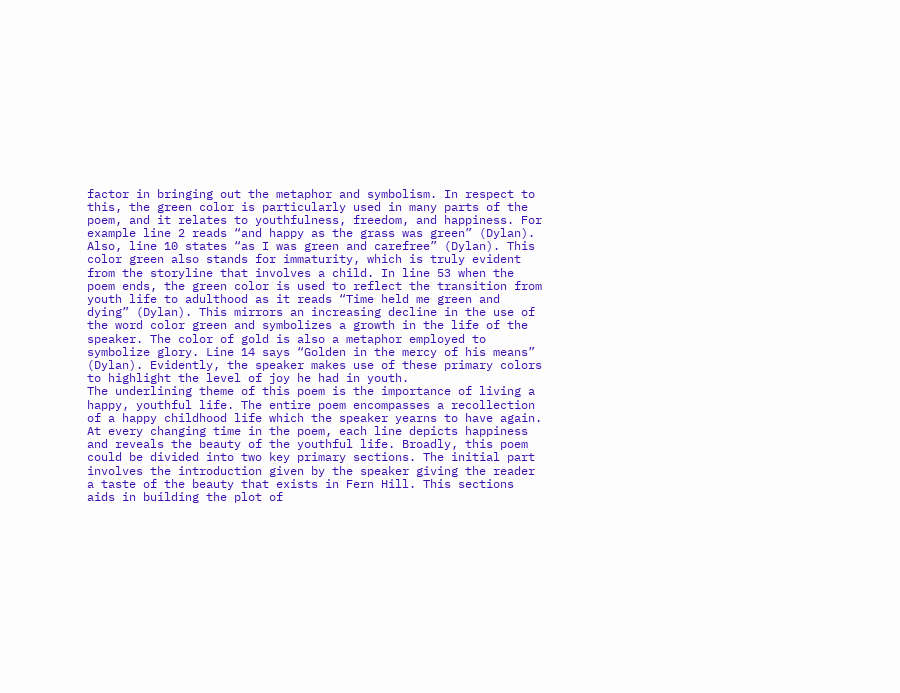factor in bringing out the metaphor and symbolism. In respect to this, the green color is particularly used in many parts of the poem, and it relates to youthfulness, freedom, and happiness. For example line 2 reads “and happy as the grass was green” (Dylan). Also, line 10 states “as I was green and carefree” (Dylan). This color green also stands for immaturity, which is truly evident from the storyline that involves a child. In line 53 when the poem ends, the green color is used to reflect the transition from youth life to adulthood as it reads “Time held me green and dying” (Dylan). This mirrors an increasing decline in the use of the word color green and symbolizes a growth in the life of the speaker. The color of gold is also a metaphor employed to symbolize glory. Line 14 says “Golden in the mercy of his means” (Dylan). Evidently, the speaker makes use of these primary colors to highlight the level of joy he had in youth.
The underlining theme of this poem is the importance of living a happy, youthful life. The entire poem encompasses a recollection of a happy childhood life which the speaker yearns to have again. At every changing time in the poem, each line depicts happiness and reveals the beauty of the youthful life. Broadly, this poem could be divided into two key primary sections. The initial part involves the introduction given by the speaker giving the reader a taste of the beauty that exists in Fern Hill. This sections aids in building the plot of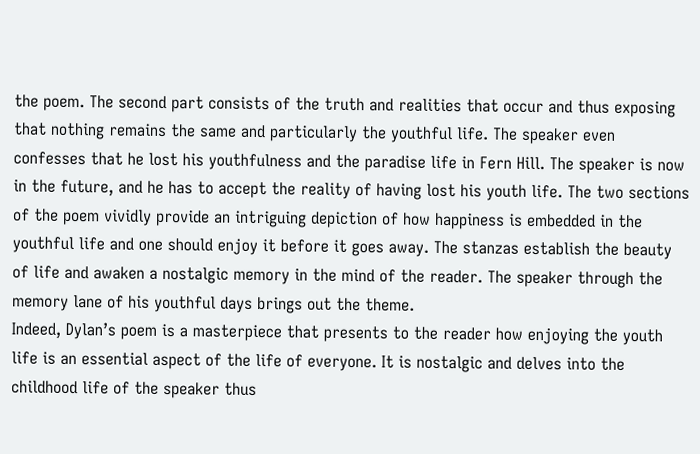the poem. The second part consists of the truth and realities that occur and thus exposing that nothing remains the same and particularly the youthful life. The speaker even confesses that he lost his youthfulness and the paradise life in Fern Hill. The speaker is now in the future, and he has to accept the reality of having lost his youth life. The two sections of the poem vividly provide an intriguing depiction of how happiness is embedded in the youthful life and one should enjoy it before it goes away. The stanzas establish the beauty of life and awaken a nostalgic memory in the mind of the reader. The speaker through the memory lane of his youthful days brings out the theme.
Indeed, Dylan’s poem is a masterpiece that presents to the reader how enjoying the youth life is an essential aspect of the life of everyone. It is nostalgic and delves into the childhood life of the speaker thus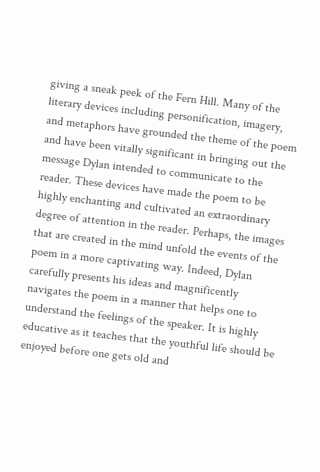giving a sneak peek of the Fern Hill. Many of the literary devices including personification, imagery, and metaphors have grounded the theme of the poem and have been vitally significant in bringing out the message Dylan intended to communicate to the reader. These devices have made the poem to be highly enchanting and cultivated an extraordinary degree of attention in the reader. Perhaps, the images that are created in the mind unfold the events of the poem in a more captivating way. Indeed, Dylan carefully presents his ideas and magnificently navigates the poem in a manner that helps one to understand the feelings of the speaker. It is highly educative as it teaches that the youthful life should be enjoyed before one gets old and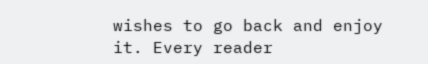wishes to go back and enjoy it. Every reader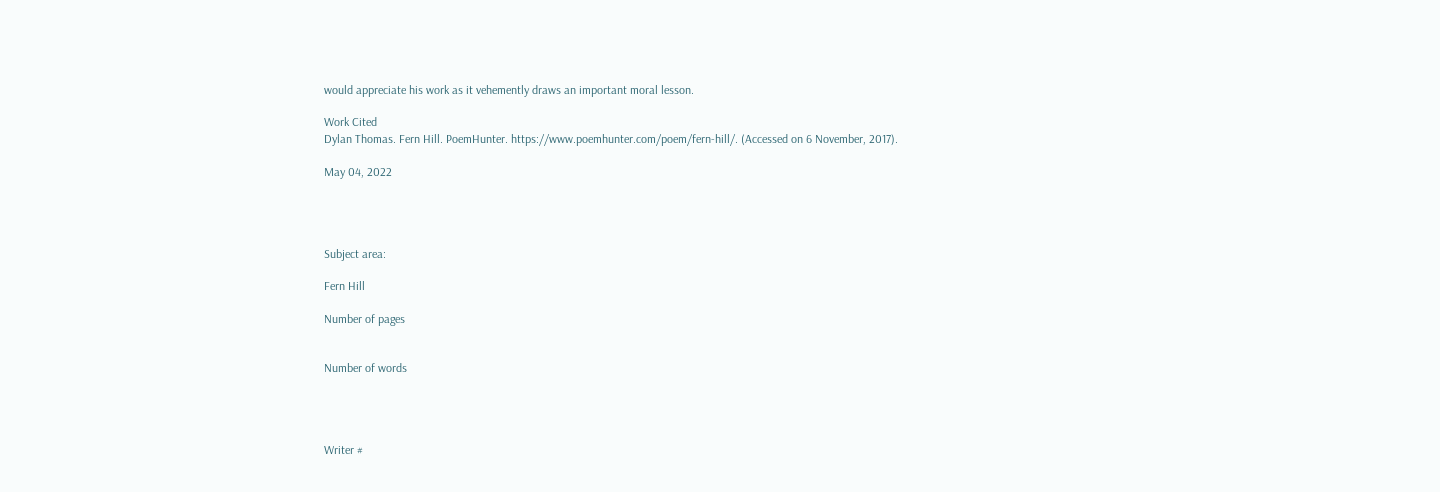would appreciate his work as it vehemently draws an important moral lesson.

Work Cited
Dylan Thomas. Fern Hill. PoemHunter. https://www.poemhunter.com/poem/fern-hill/. (Accessed on 6 November, 2017).

May 04, 2022




Subject area:

Fern Hill

Number of pages


Number of words




Writer #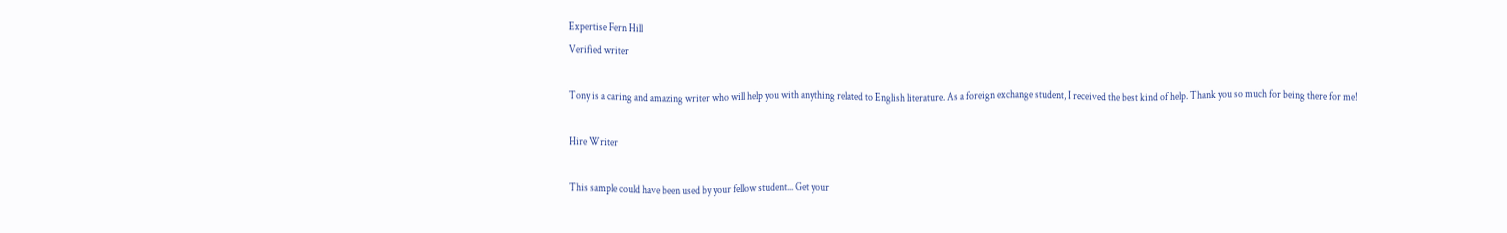Expertise Fern Hill
Verified writer

Tony is a caring and amazing writer who will help you with anything related to English literature. As a foreign exchange student, I received the best kind of help. Thank you so much for being there for me!

Hire Writer

This sample could have been used by your fellow student... Get your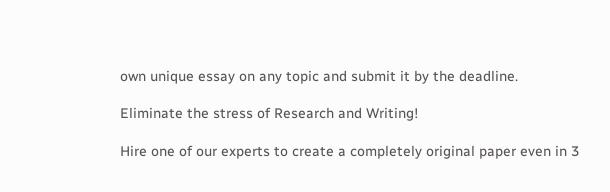own unique essay on any topic and submit it by the deadline.

Eliminate the stress of Research and Writing!

Hire one of our experts to create a completely original paper even in 3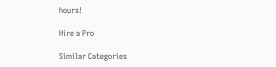hours!

Hire a Pro

Similar Categories